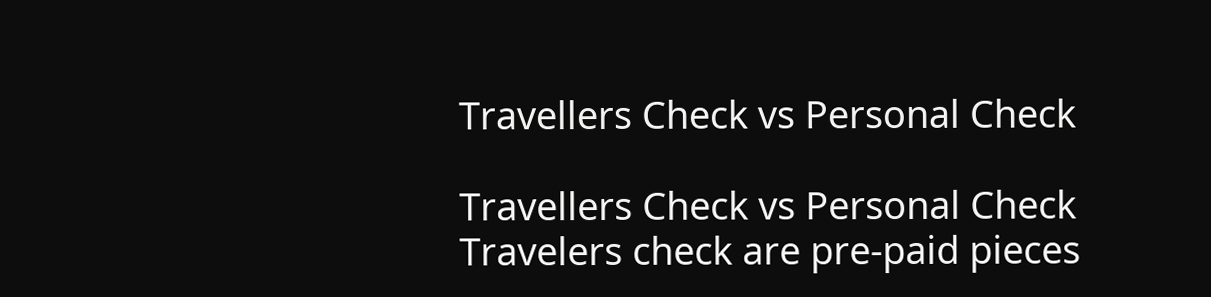Travellers Check vs Personal Check

Travellers Check vs Personal Check
Travelers check are pre-paid pieces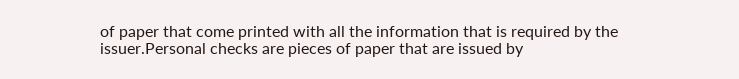of paper that come printed with all the information that is required by the issuer.Personal checks are pieces of paper that are issued by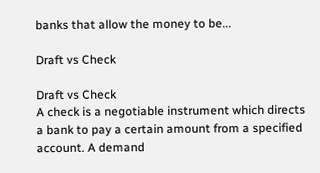banks that allow the money to be...

Draft vs Check

Draft vs Check
A check is a negotiable instrument which directs a bank to pay a certain amount from a specified account. A demand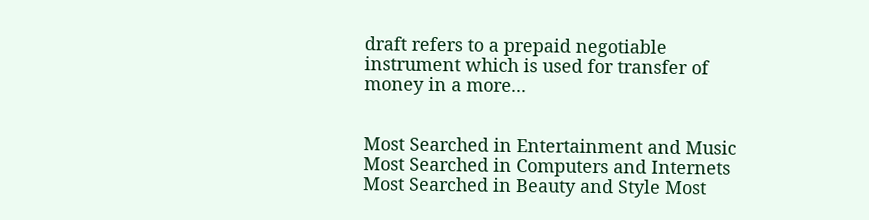draft refers to a prepaid negotiable instrument which is used for transfer of money in a more...


Most Searched in Entertainment and Music Most Searched in Computers and Internets
Most Searched in Beauty and Style Most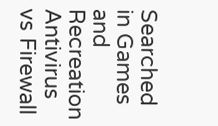Searched in Games and Recreation
Antivirus vs Firewall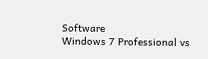Software
Windows 7 Professional vs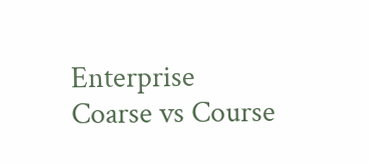Enterprise
Coarse vs Course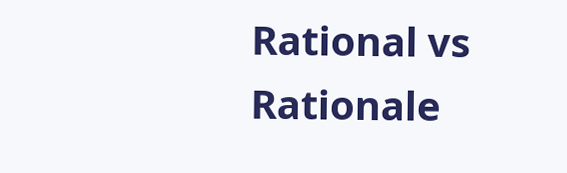Rational vs Rationale